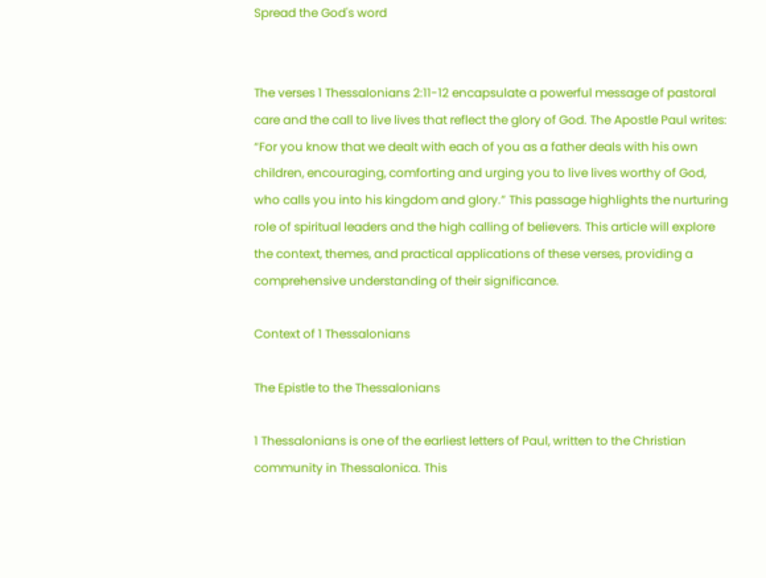Spread the God's word


The verses 1 Thessalonians 2:11-12 encapsulate a powerful message of pastoral care and the call to live lives that reflect the glory of God. The Apostle Paul writes: “For you know that we dealt with each of you as a father deals with his own children, encouraging, comforting and urging you to live lives worthy of God, who calls you into his kingdom and glory.” This passage highlights the nurturing role of spiritual leaders and the high calling of believers. This article will explore the context, themes, and practical applications of these verses, providing a comprehensive understanding of their significance.

Context of 1 Thessalonians

The Epistle to the Thessalonians

1 Thessalonians is one of the earliest letters of Paul, written to the Christian community in Thessalonica. This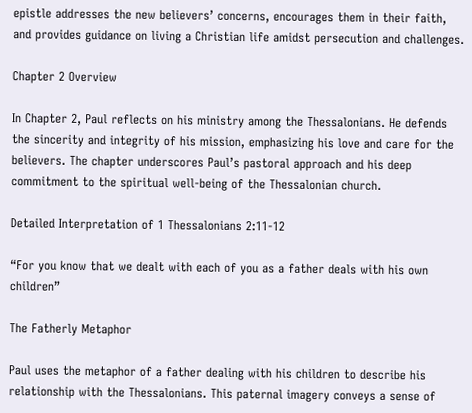epistle addresses the new believers’ concerns, encourages them in their faith, and provides guidance on living a Christian life amidst persecution and challenges.

Chapter 2 Overview

In Chapter 2, Paul reflects on his ministry among the Thessalonians. He defends the sincerity and integrity of his mission, emphasizing his love and care for the believers. The chapter underscores Paul’s pastoral approach and his deep commitment to the spiritual well-being of the Thessalonian church.

Detailed Interpretation of 1 Thessalonians 2:11-12

“For you know that we dealt with each of you as a father deals with his own children”

The Fatherly Metaphor

Paul uses the metaphor of a father dealing with his children to describe his relationship with the Thessalonians. This paternal imagery conveys a sense of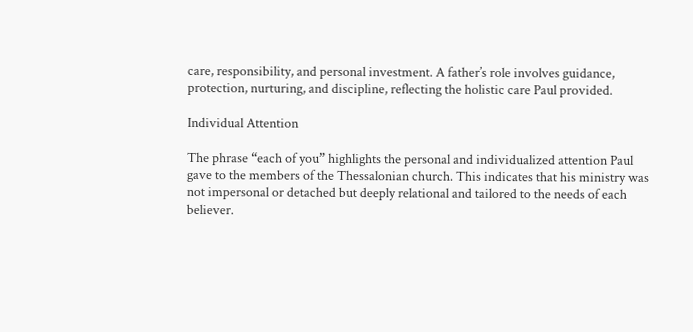care, responsibility, and personal investment. A father’s role involves guidance, protection, nurturing, and discipline, reflecting the holistic care Paul provided.

Individual Attention

The phrase “each of you” highlights the personal and individualized attention Paul gave to the members of the Thessalonian church. This indicates that his ministry was not impersonal or detached but deeply relational and tailored to the needs of each believer.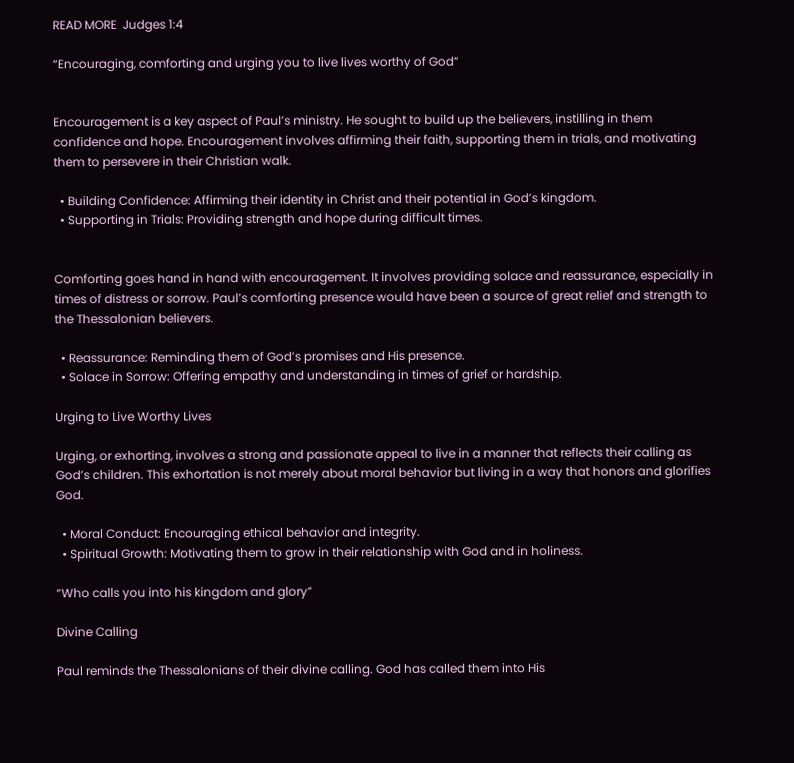READ MORE  Judges 1:4

“Encouraging, comforting and urging you to live lives worthy of God”


Encouragement is a key aspect of Paul’s ministry. He sought to build up the believers, instilling in them confidence and hope. Encouragement involves affirming their faith, supporting them in trials, and motivating them to persevere in their Christian walk.

  • Building Confidence: Affirming their identity in Christ and their potential in God’s kingdom.
  • Supporting in Trials: Providing strength and hope during difficult times.


Comforting goes hand in hand with encouragement. It involves providing solace and reassurance, especially in times of distress or sorrow. Paul’s comforting presence would have been a source of great relief and strength to the Thessalonian believers.

  • Reassurance: Reminding them of God’s promises and His presence.
  • Solace in Sorrow: Offering empathy and understanding in times of grief or hardship.

Urging to Live Worthy Lives

Urging, or exhorting, involves a strong and passionate appeal to live in a manner that reflects their calling as God’s children. This exhortation is not merely about moral behavior but living in a way that honors and glorifies God.

  • Moral Conduct: Encouraging ethical behavior and integrity.
  • Spiritual Growth: Motivating them to grow in their relationship with God and in holiness.

“Who calls you into his kingdom and glory”

Divine Calling

Paul reminds the Thessalonians of their divine calling. God has called them into His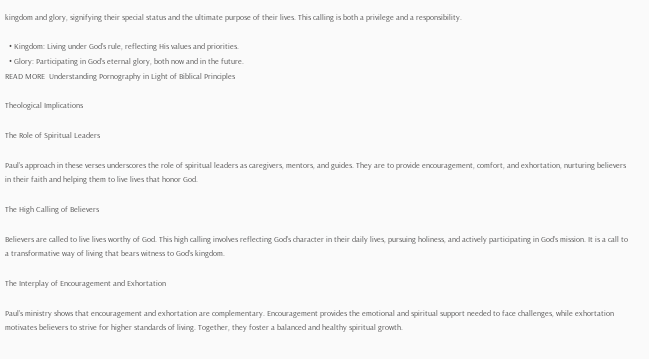kingdom and glory, signifying their special status and the ultimate purpose of their lives. This calling is both a privilege and a responsibility.

  • Kingdom: Living under God’s rule, reflecting His values and priorities.
  • Glory: Participating in God’s eternal glory, both now and in the future.
READ MORE  Understanding Pornography in Light of Biblical Principles

Theological Implications

The Role of Spiritual Leaders

Paul’s approach in these verses underscores the role of spiritual leaders as caregivers, mentors, and guides. They are to provide encouragement, comfort, and exhortation, nurturing believers in their faith and helping them to live lives that honor God.

The High Calling of Believers

Believers are called to live lives worthy of God. This high calling involves reflecting God’s character in their daily lives, pursuing holiness, and actively participating in God’s mission. It is a call to a transformative way of living that bears witness to God’s kingdom.

The Interplay of Encouragement and Exhortation

Paul’s ministry shows that encouragement and exhortation are complementary. Encouragement provides the emotional and spiritual support needed to face challenges, while exhortation motivates believers to strive for higher standards of living. Together, they foster a balanced and healthy spiritual growth.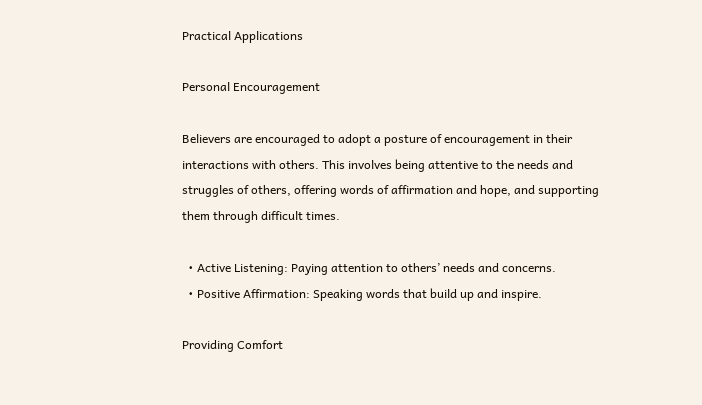Practical Applications

Personal Encouragement

Believers are encouraged to adopt a posture of encouragement in their interactions with others. This involves being attentive to the needs and struggles of others, offering words of affirmation and hope, and supporting them through difficult times.

  • Active Listening: Paying attention to others’ needs and concerns.
  • Positive Affirmation: Speaking words that build up and inspire.

Providing Comfort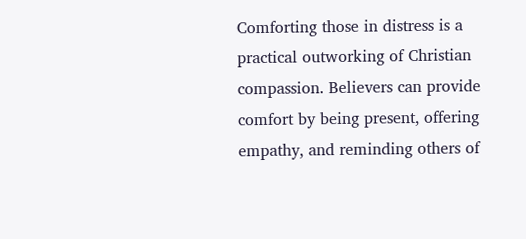Comforting those in distress is a practical outworking of Christian compassion. Believers can provide comfort by being present, offering empathy, and reminding others of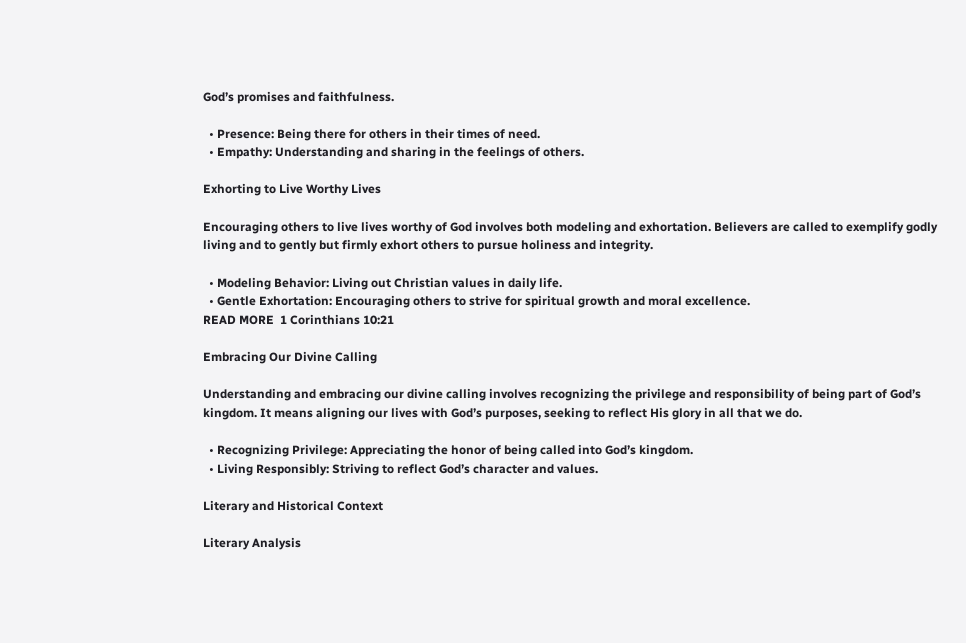God’s promises and faithfulness.

  • Presence: Being there for others in their times of need.
  • Empathy: Understanding and sharing in the feelings of others.

Exhorting to Live Worthy Lives

Encouraging others to live lives worthy of God involves both modeling and exhortation. Believers are called to exemplify godly living and to gently but firmly exhort others to pursue holiness and integrity.

  • Modeling Behavior: Living out Christian values in daily life.
  • Gentle Exhortation: Encouraging others to strive for spiritual growth and moral excellence.
READ MORE  1 Corinthians 10:21

Embracing Our Divine Calling

Understanding and embracing our divine calling involves recognizing the privilege and responsibility of being part of God’s kingdom. It means aligning our lives with God’s purposes, seeking to reflect His glory in all that we do.

  • Recognizing Privilege: Appreciating the honor of being called into God’s kingdom.
  • Living Responsibly: Striving to reflect God’s character and values.

Literary and Historical Context

Literary Analysis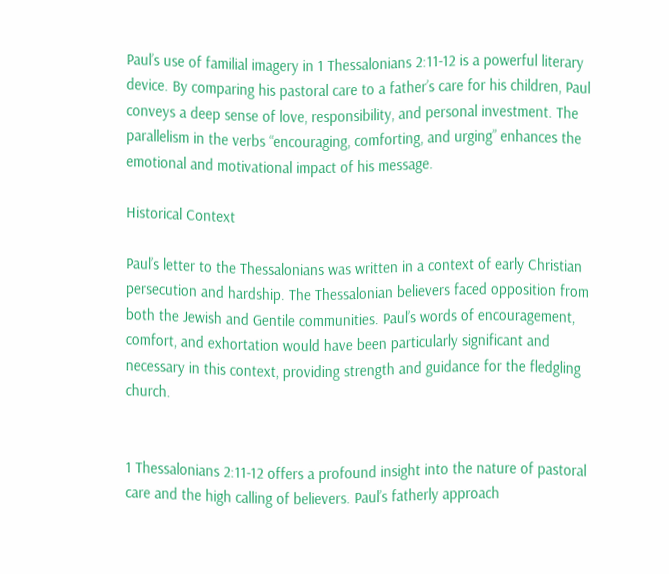Paul’s use of familial imagery in 1 Thessalonians 2:11-12 is a powerful literary device. By comparing his pastoral care to a father’s care for his children, Paul conveys a deep sense of love, responsibility, and personal investment. The parallelism in the verbs “encouraging, comforting, and urging” enhances the emotional and motivational impact of his message.

Historical Context

Paul’s letter to the Thessalonians was written in a context of early Christian persecution and hardship. The Thessalonian believers faced opposition from both the Jewish and Gentile communities. Paul’s words of encouragement, comfort, and exhortation would have been particularly significant and necessary in this context, providing strength and guidance for the fledgling church.


1 Thessalonians 2:11-12 offers a profound insight into the nature of pastoral care and the high calling of believers. Paul’s fatherly approach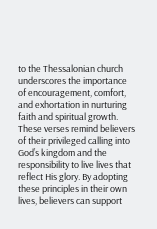to the Thessalonian church underscores the importance of encouragement, comfort, and exhortation in nurturing faith and spiritual growth. These verses remind believers of their privileged calling into God’s kingdom and the responsibility to live lives that reflect His glory. By adopting these principles in their own lives, believers can support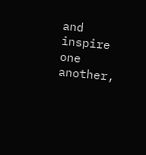and inspire one another,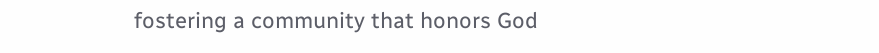fostering a community that honors God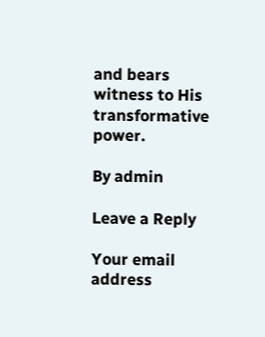and bears witness to His transformative power.

By admin

Leave a Reply

Your email address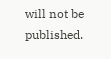will not be published.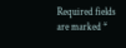Required fields are marked *